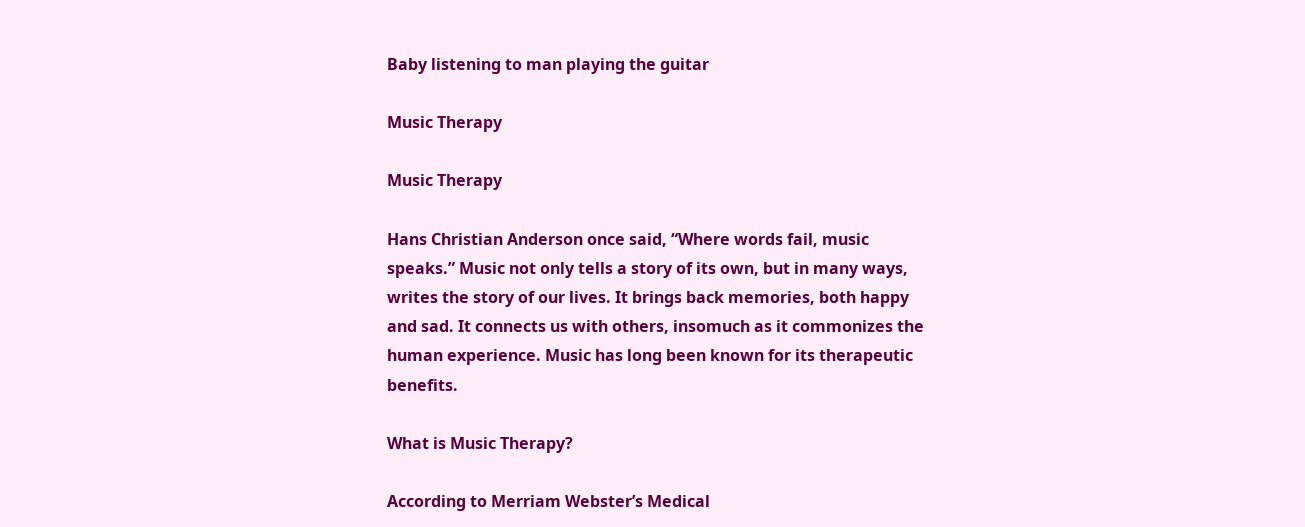Baby listening to man playing the guitar

Music Therapy

Music Therapy

Hans Christian Anderson once said, “Where words fail, music speaks.” Music not only tells a story of its own, but in many ways, writes the story of our lives. It brings back memories, both happy and sad. It connects us with others, insomuch as it commonizes the human experience. Music has long been known for its therapeutic benefits.

What is Music Therapy?

According to Merriam Webster’s Medical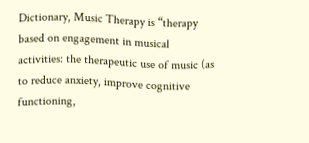Dictionary, Music Therapy is “therapy based on engagement in musical activities: the therapeutic use of music (as to reduce anxiety, improve cognitive functioning,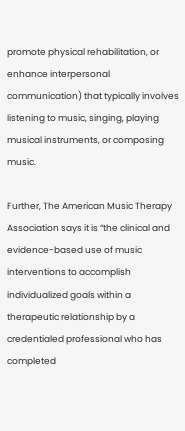promote physical rehabilitation, or enhance interpersonal communication) that typically involves listening to music, singing, playing musical instruments, or composing music.

Further, The American Music Therapy Association says it is “the clinical and evidence-based use of music interventions to accomplish individualized goals within a therapeutic relationship by a credentialed professional who has completed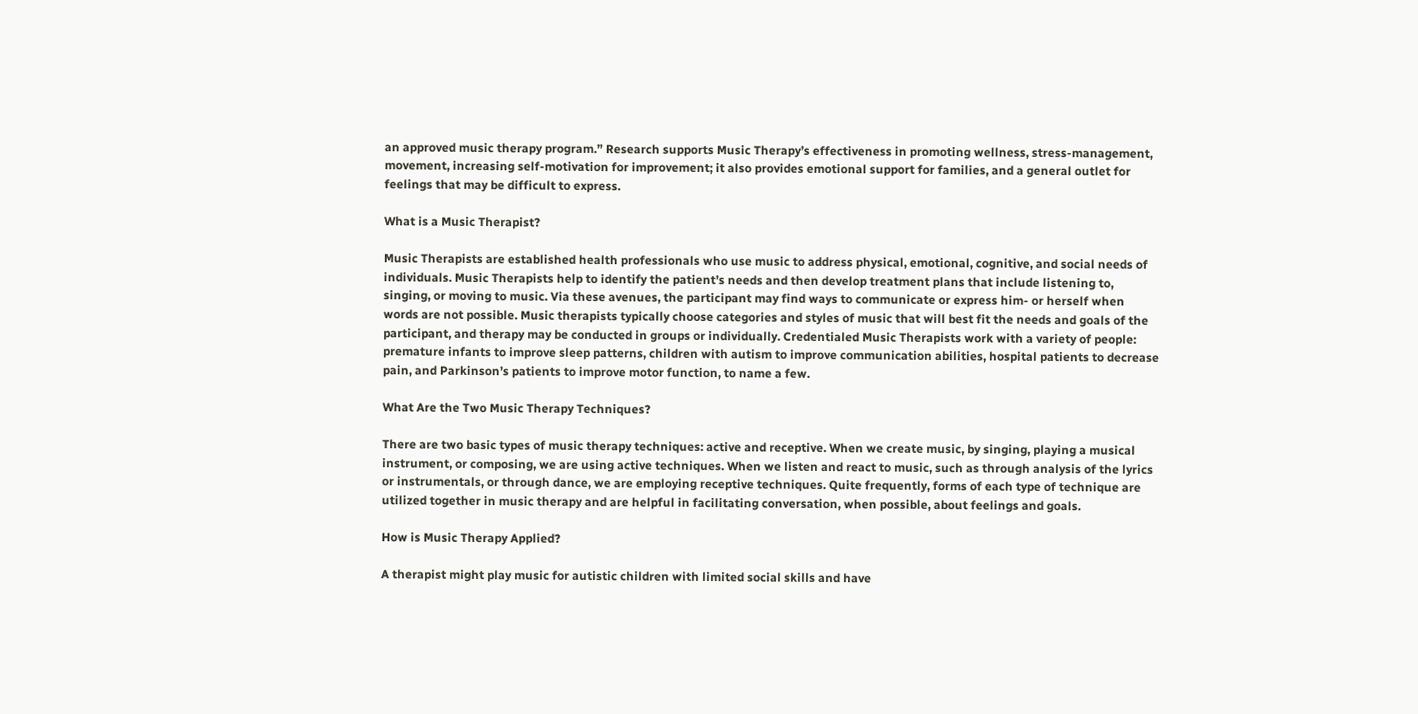an approved music therapy program.” Research supports Music Therapy’s effectiveness in promoting wellness, stress-management, movement, increasing self-motivation for improvement; it also provides emotional support for families, and a general outlet for feelings that may be difficult to express.

What is a Music Therapist?

Music Therapists are established health professionals who use music to address physical, emotional, cognitive, and social needs of individuals. Music Therapists help to identify the patient’s needs and then develop treatment plans that include listening to, singing, or moving to music. Via these avenues, the participant may find ways to communicate or express him- or herself when words are not possible. Music therapists typically choose categories and styles of music that will best fit the needs and goals of the participant, and therapy may be conducted in groups or individually. Credentialed Music Therapists work with a variety of people: premature infants to improve sleep patterns, children with autism to improve communication abilities, hospital patients to decrease pain, and Parkinson’s patients to improve motor function, to name a few.

What Are the Two Music Therapy Techniques?

There are two basic types of music therapy techniques: active and receptive. When we create music, by singing, playing a musical instrument, or composing, we are using active techniques. When we listen and react to music, such as through analysis of the lyrics or instrumentals, or through dance, we are employing receptive techniques. Quite frequently, forms of each type of technique are utilized together in music therapy and are helpful in facilitating conversation, when possible, about feelings and goals.

How is Music Therapy Applied?

A therapist might play music for autistic children with limited social skills and have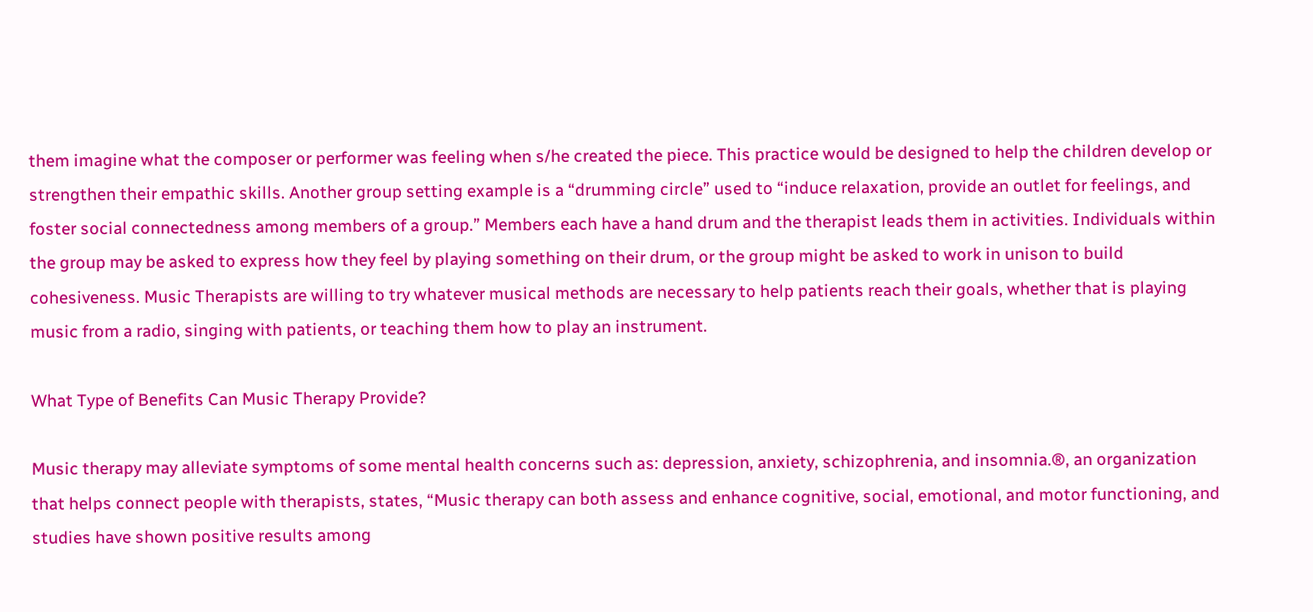them imagine what the composer or performer was feeling when s/he created the piece. This practice would be designed to help the children develop or strengthen their empathic skills. Another group setting example is a “drumming circle” used to “induce relaxation, provide an outlet for feelings, and foster social connectedness among members of a group.” Members each have a hand drum and the therapist leads them in activities. Individuals within the group may be asked to express how they feel by playing something on their drum, or the group might be asked to work in unison to build cohesiveness. Music Therapists are willing to try whatever musical methods are necessary to help patients reach their goals, whether that is playing music from a radio, singing with patients, or teaching them how to play an instrument.

What Type of Benefits Can Music Therapy Provide?

Music therapy may alleviate symptoms of some mental health concerns such as: depression, anxiety, schizophrenia, and insomnia.®, an organization that helps connect people with therapists, states, “Music therapy can both assess and enhance cognitive, social, emotional, and motor functioning, and studies have shown positive results among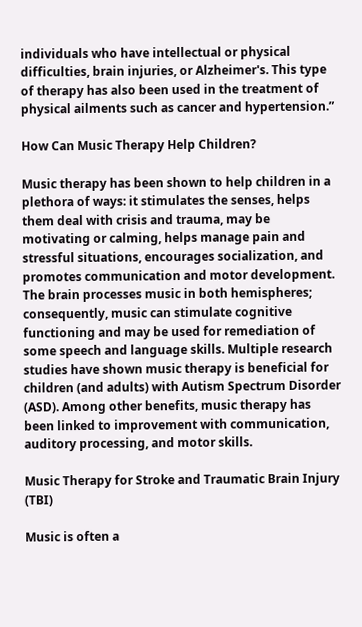individuals who have intellectual or physical difficulties, brain injuries, or Alzheimer's. This type of therapy has also been used in the treatment of physical ailments such as cancer and hypertension.”

How Can Music Therapy Help Children?

Music therapy has been shown to help children in a plethora of ways: it stimulates the senses, helps them deal with crisis and trauma, may be motivating or calming, helps manage pain and stressful situations, encourages socialization, and promotes communication and motor development. The brain processes music in both hemispheres; consequently, music can stimulate cognitive functioning and may be used for remediation of some speech and language skills. Multiple research studies have shown music therapy is beneficial for children (and adults) with Autism Spectrum Disorder (ASD). Among other benefits, music therapy has been linked to improvement with communication, auditory processing, and motor skills.

Music Therapy for Stroke and Traumatic Brain Injury (TBI)

Music is often a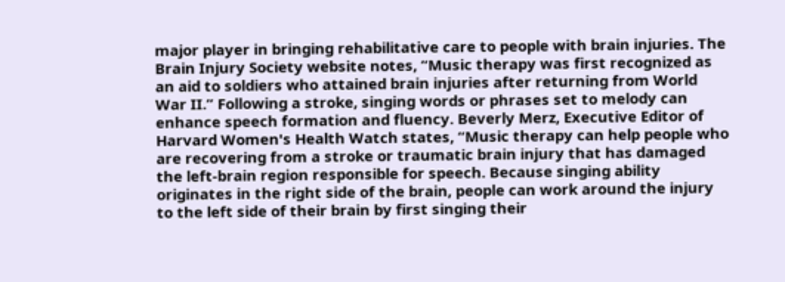major player in bringing rehabilitative care to people with brain injuries. The Brain Injury Society website notes, “Music therapy was first recognized as an aid to soldiers who attained brain injuries after returning from World War II.” Following a stroke, singing words or phrases set to melody can enhance speech formation and fluency. Beverly Merz, Executive Editor of Harvard Women's Health Watch states, “Music therapy can help people who are recovering from a stroke or traumatic brain injury that has damaged the left-brain region responsible for speech. Because singing ability originates in the right side of the brain, people can work around the injury to the left side of their brain by first singing their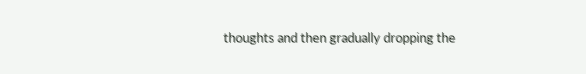thoughts and then gradually dropping the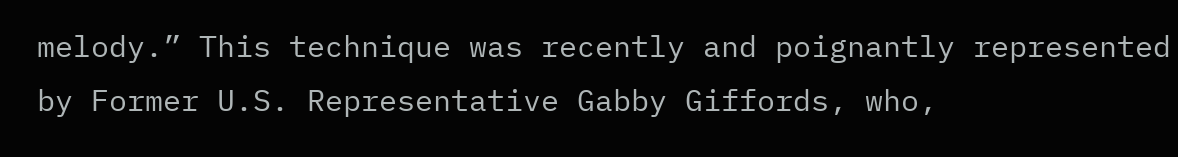melody.” This technique was recently and poignantly represented by Former U.S. Representative Gabby Giffords, who,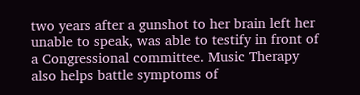two years after a gunshot to her brain left her unable to speak, was able to testify in front of a Congressional committee. Music Therapy also helps battle symptoms of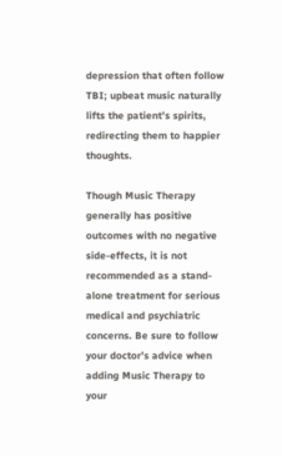depression that often follow TBI; upbeat music naturally lifts the patient’s spirits, redirecting them to happier thoughts.

Though Music Therapy generally has positive outcomes with no negative side-effects, it is not recommended as a stand-alone treatment for serious medical and psychiatric concerns. Be sure to follow your doctor’s advice when adding Music Therapy to your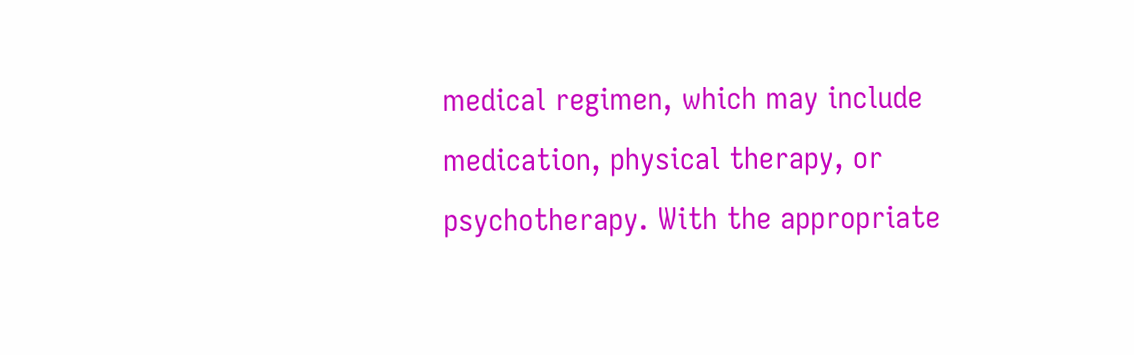medical regimen, which may include medication, physical therapy, or psychotherapy. With the appropriate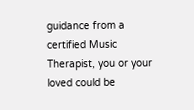guidance from a certified Music Therapist, you or your loved could be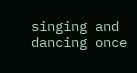singing and dancing once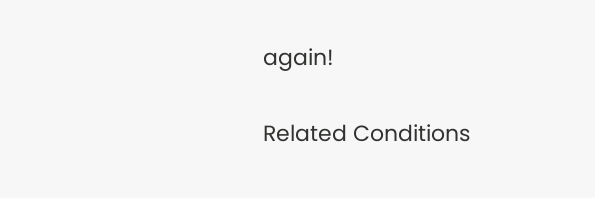again!

Related Conditions